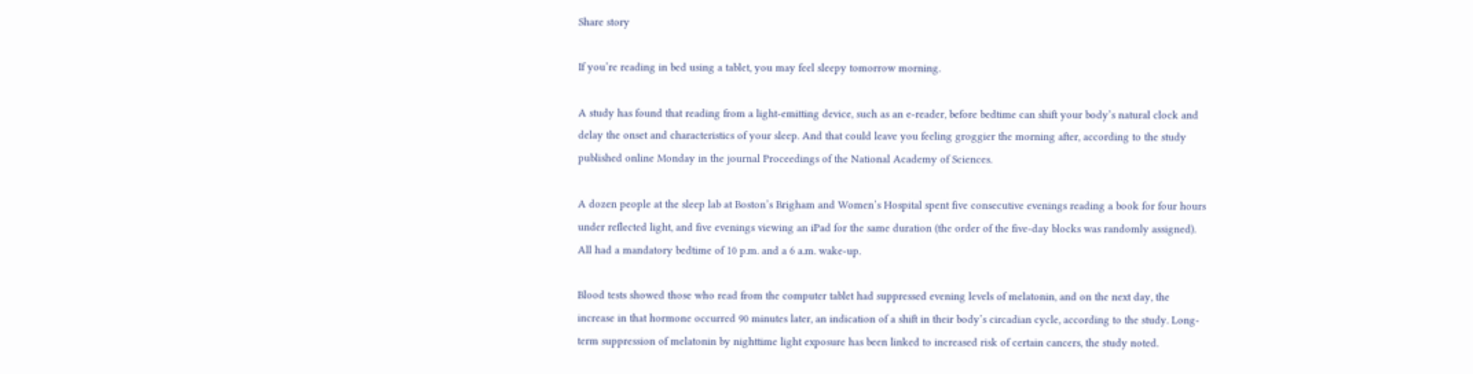Share story

If you’re reading in bed using a tablet, you may feel sleepy tomorrow morning.

A study has found that reading from a light-emitting device, such as an e-reader, before bedtime can shift your body’s natural clock and delay the onset and characteristics of your sleep. And that could leave you feeling groggier the morning after, according to the study published online Monday in the journal Proceedings of the National Academy of Sciences.

A dozen people at the sleep lab at Boston’s Brigham and Women’s Hospital spent five consecutive evenings reading a book for four hours under reflected light, and five evenings viewing an iPad for the same duration (the order of the five-day blocks was randomly assigned). All had a mandatory bedtime of 10 p.m. and a 6 a.m. wake-up.

Blood tests showed those who read from the computer tablet had suppressed evening levels of melatonin, and on the next day, the increase in that hormone occurred 90 minutes later, an indication of a shift in their body’s circadian cycle, according to the study. Long-term suppression of melatonin by nighttime light exposure has been linked to increased risk of certain cancers, the study noted.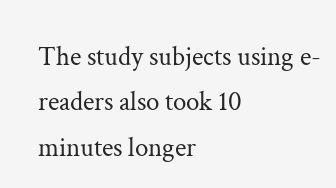The study subjects using e-readers also took 10 minutes longer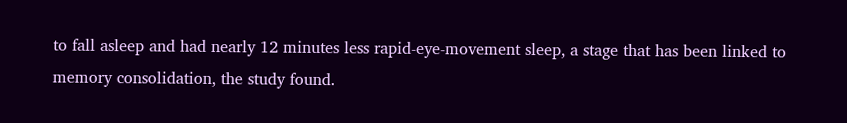to fall asleep and had nearly 12 minutes less rapid-eye-movement sleep, a stage that has been linked to memory consolidation, the study found.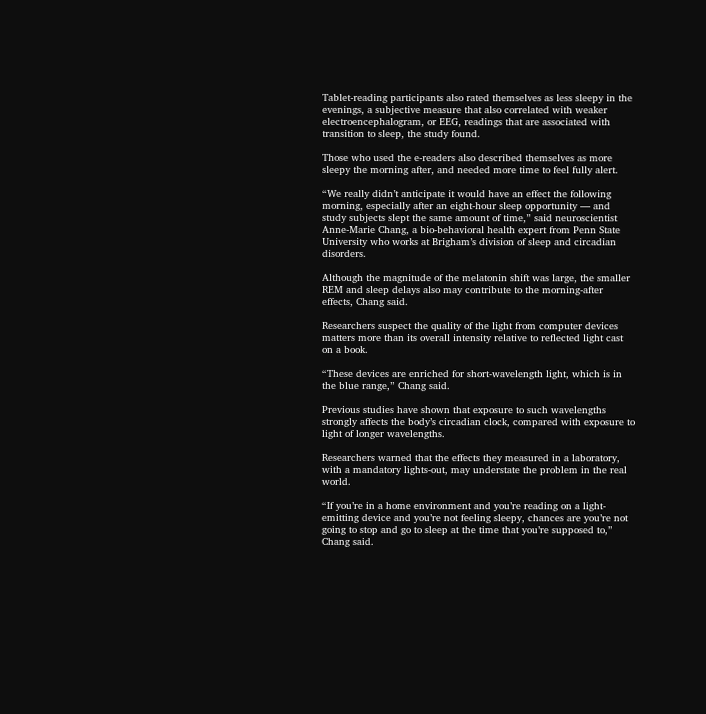Tablet-reading participants also rated themselves as less sleepy in the evenings, a subjective measure that also correlated with weaker electroencephalogram, or EEG, readings that are associated with transition to sleep, the study found.

Those who used the e-readers also described themselves as more sleepy the morning after, and needed more time to feel fully alert.

“We really didn’t anticipate it would have an effect the following morning, especially after an eight-hour sleep opportunity — and study subjects slept the same amount of time,” said neuroscientist Anne-Marie Chang, a bio-behavioral health expert from Penn State University who works at Brigham’s division of sleep and circadian disorders.

Although the magnitude of the melatonin shift was large, the smaller REM and sleep delays also may contribute to the morning-after effects, Chang said.

Researchers suspect the quality of the light from computer devices matters more than its overall intensity relative to reflected light cast on a book.

“These devices are enriched for short-wavelength light, which is in the blue range,” Chang said.

Previous studies have shown that exposure to such wavelengths strongly affects the body’s circadian clock, compared with exposure to light of longer wavelengths.

Researchers warned that the effects they measured in a laboratory, with a mandatory lights-out, may understate the problem in the real world.

“If you’re in a home environment and you’re reading on a light-emitting device and you’re not feeling sleepy, chances are you’re not going to stop and go to sleep at the time that you’re supposed to,” Chang said.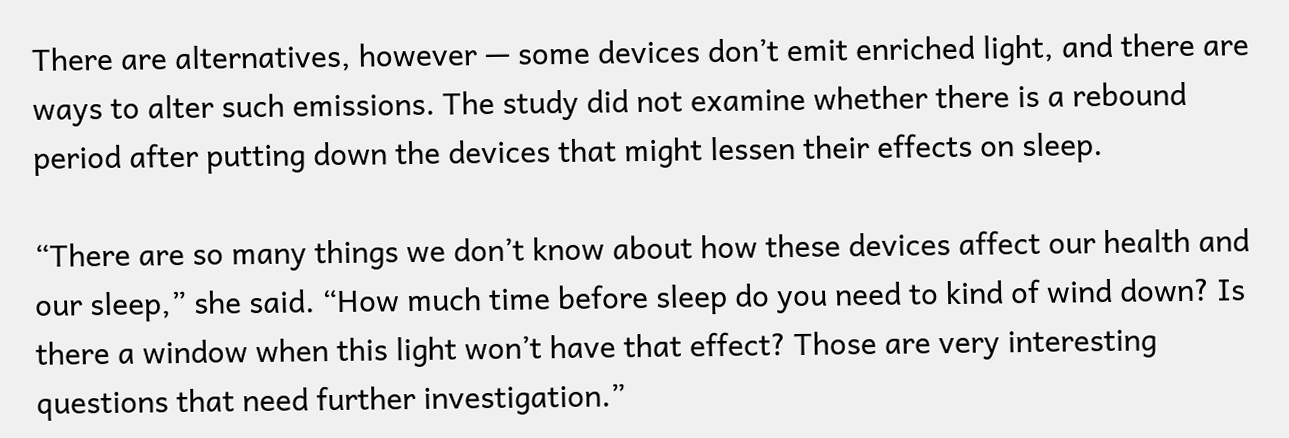There are alternatives, however — some devices don’t emit enriched light, and there are ways to alter such emissions. The study did not examine whether there is a rebound period after putting down the devices that might lessen their effects on sleep.

“There are so many things we don’t know about how these devices affect our health and our sleep,” she said. “How much time before sleep do you need to kind of wind down? Is there a window when this light won’t have that effect? Those are very interesting questions that need further investigation.”